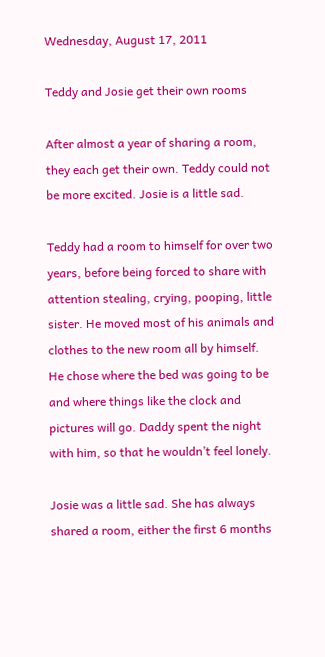Wednesday, August 17, 2011

Teddy and Josie get their own rooms

After almost a year of sharing a room, they each get their own. Teddy could not be more excited. Josie is a little sad.

Teddy had a room to himself for over two years, before being forced to share with attention stealing, crying, pooping, little sister. He moved most of his animals and clothes to the new room all by himself. He chose where the bed was going to be and where things like the clock and pictures will go. Daddy spent the night with him, so that he wouldn’t feel lonely.

Josie was a little sad. She has always shared a room, either the first 6 months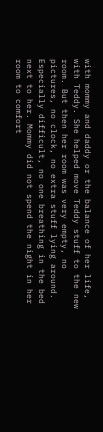with mommy and daddy or the balance of her life, with Teddy. She helped move Teddy stuff to the new room. But then her room was very empty, no pictures, no clock, no extra stuff lying around. Especially difficult, no one breathing in the bed next to her. Mommy did not spend the night in her room to comfort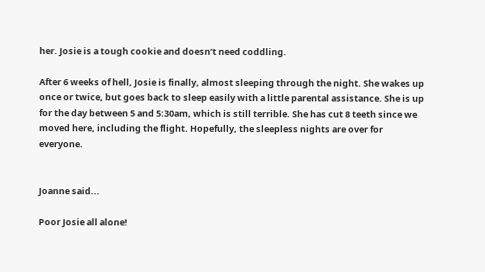her. Josie is a tough cookie and doesn’t need coddling.

After 6 weeks of hell, Josie is finally, almost sleeping through the night. She wakes up once or twice, but goes back to sleep easily with a little parental assistance. She is up for the day between 5 and 5:30am, which is still terrible. She has cut 8 teeth since we moved here, including the flight. Hopefully, the sleepless nights are over for everyone.


Joanne said...

Poor Josie all alone!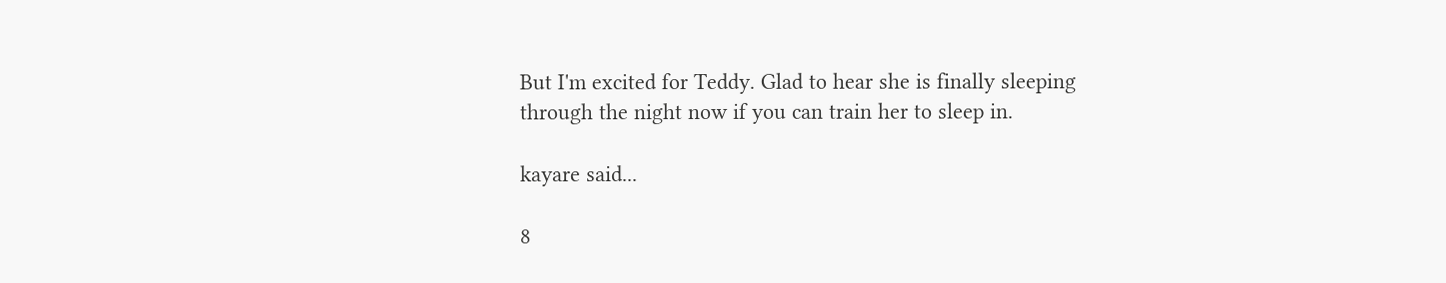But I'm excited for Teddy. Glad to hear she is finally sleeping through the night now if you can train her to sleep in.

kayare said...

8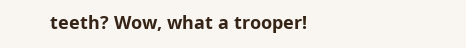teeth? Wow, what a trooper!